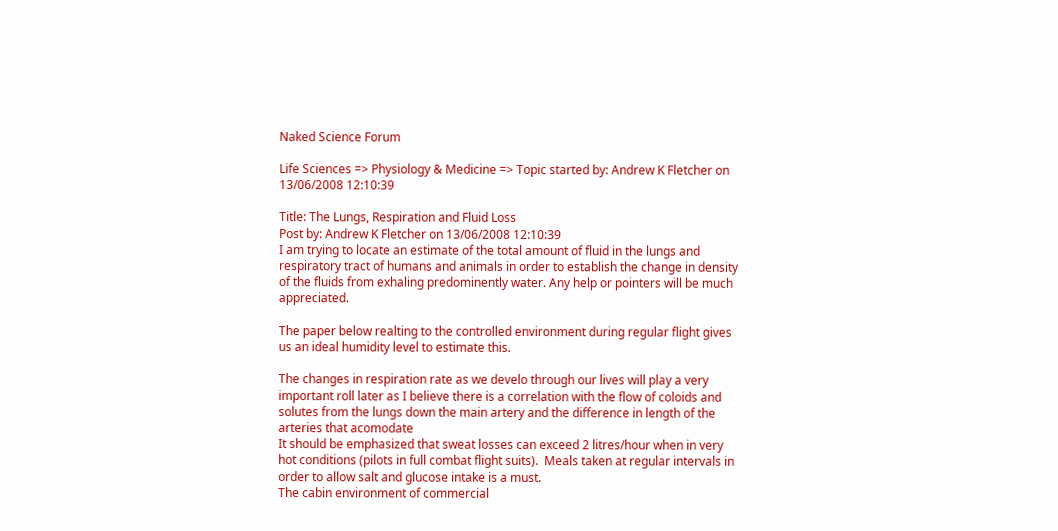Naked Science Forum

Life Sciences => Physiology & Medicine => Topic started by: Andrew K Fletcher on 13/06/2008 12:10:39

Title: The Lungs, Respiration and Fluid Loss
Post by: Andrew K Fletcher on 13/06/2008 12:10:39
I am trying to locate an estimate of the total amount of fluid in the lungs and respiratory tract of humans and animals in order to establish the change in density of the fluids from exhaling predominently water. Any help or pointers will be much appreciated.

The paper below realting to the controlled environment during regular flight gives us an ideal humidity level to estimate this.

The changes in respiration rate as we develo through our lives will play a very important roll later as I believe there is a correlation with the flow of coloids and solutes from the lungs down the main artery and the difference in length of the arteries that acomodate
It should be emphasized that sweat losses can exceed 2 litres/hour when in very hot conditions (pilots in full combat flight suits).  Meals taken at regular intervals in order to allow salt and glucose intake is a must.
The cabin environment of commercial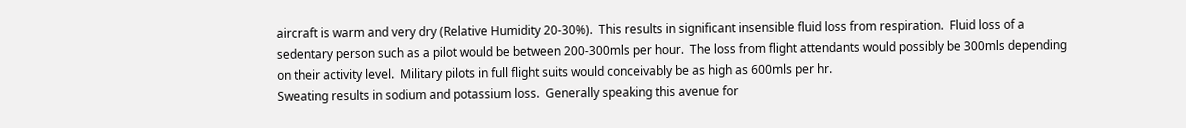aircraft is warm and very dry (Relative Humidity 20-30%).  This results in significant insensible fluid loss from respiration.  Fluid loss of a sedentary person such as a pilot would be between 200-300mls per hour.  The loss from flight attendants would possibly be 300mls depending on their activity level.  Military pilots in full flight suits would conceivably be as high as 600mls per hr.
Sweating results in sodium and potassium loss.  Generally speaking this avenue for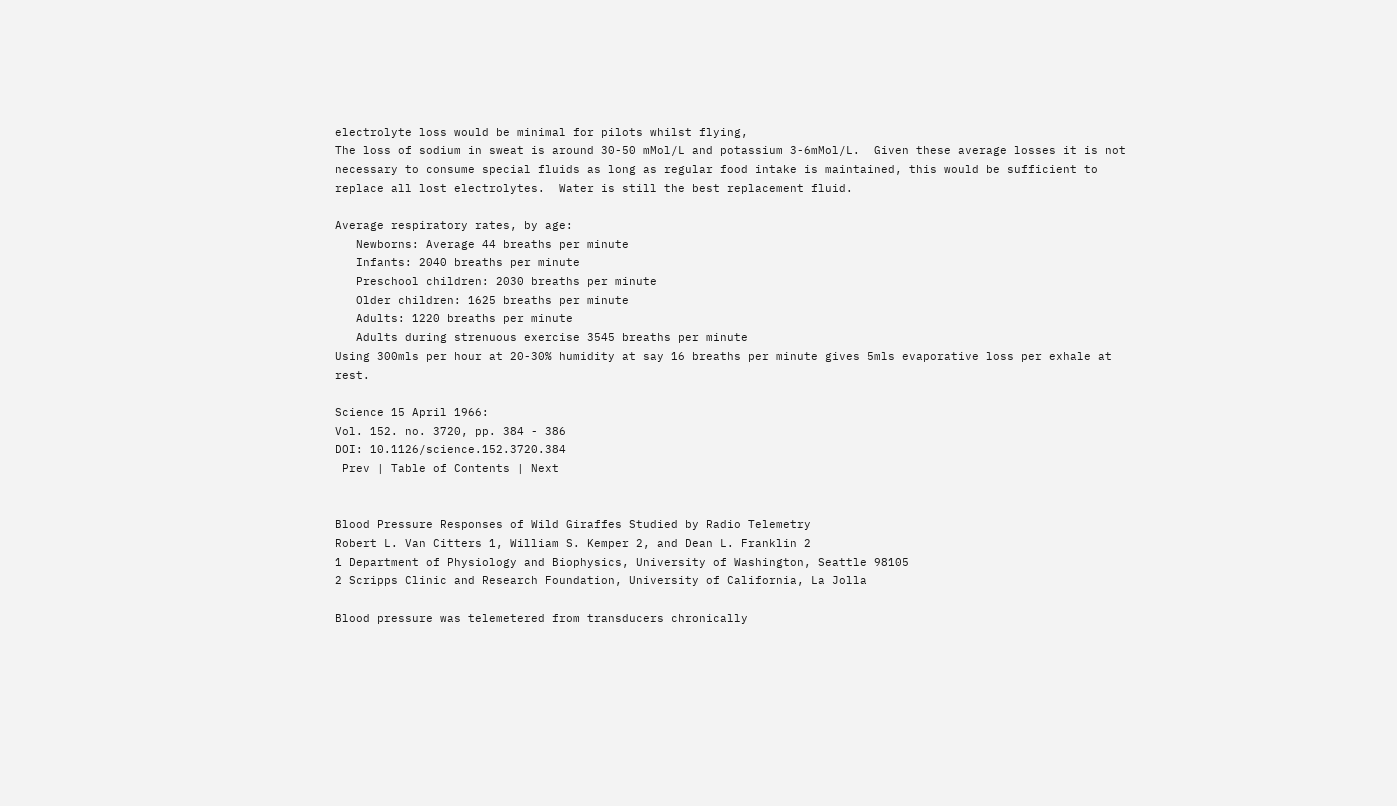electrolyte loss would be minimal for pilots whilst flying,
The loss of sodium in sweat is around 30-50 mMol/L and potassium 3-6mMol/L.  Given these average losses it is not necessary to consume special fluids as long as regular food intake is maintained, this would be sufficient to replace all lost electrolytes.  Water is still the best replacement fluid.

Average respiratory rates, by age:
   Newborns: Average 44 breaths per minute
   Infants: 2040 breaths per minute
   Preschool children: 2030 breaths per minute
   Older children: 1625 breaths per minute
   Adults: 1220 breaths per minute
   Adults during strenuous exercise 3545 breaths per minute
Using 300mls per hour at 20-30% humidity at say 16 breaths per minute gives 5mls evaporative loss per exhale at rest.

Science 15 April 1966:
Vol. 152. no. 3720, pp. 384 - 386
DOI: 10.1126/science.152.3720.384
 Prev | Table of Contents | Next


Blood Pressure Responses of Wild Giraffes Studied by Radio Telemetry
Robert L. Van Citters 1, William S. Kemper 2, and Dean L. Franklin 2
1 Department of Physiology and Biophysics, University of Washington, Seattle 98105
2 Scripps Clinic and Research Foundation, University of California, La Jolla

Blood pressure was telemetered from transducers chronically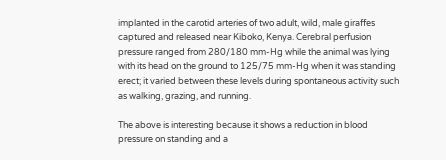implanted in the carotid arteries of two adult, wild, male giraffes captured and released near Kiboko, Kenya. Cerebral perfusion pressure ranged from 280/180 mm-Hg while the animal was lying with its head on the ground to 125/75 mm-Hg when it was standing erect; it varied between these levels during spontaneous activity such as walking, grazing, and running.

The above is interesting because it shows a reduction in blood pressure on standing and a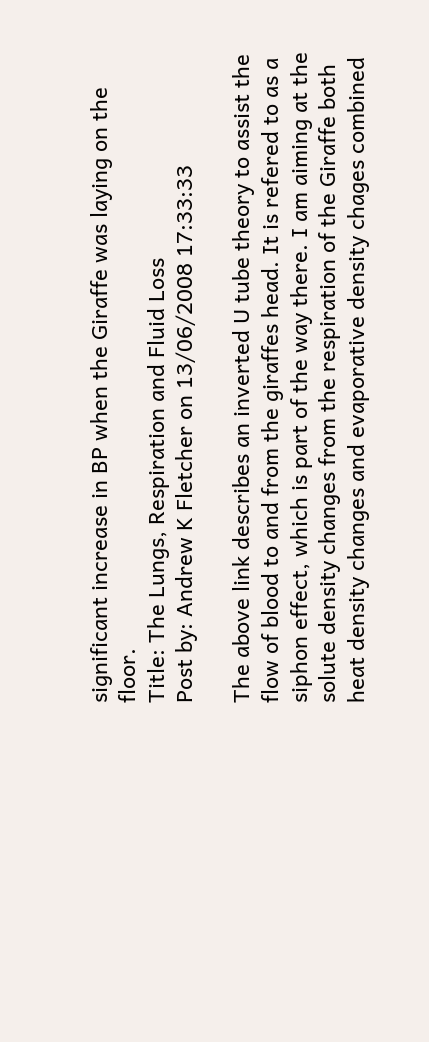significant increase in BP when the Giraffe was laying on the floor.
Title: The Lungs, Respiration and Fluid Loss
Post by: Andrew K Fletcher on 13/06/2008 17:33:33

The above link describes an inverted U tube theory to assist the flow of blood to and from the giraffes head. It is refered to as a siphon effect, which is part of the way there. I am aiming at the solute density changes from the respiration of the Giraffe both heat density changes and evaporative density chages combined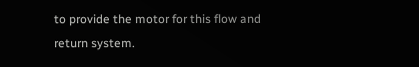to provide the motor for this flow and return system.